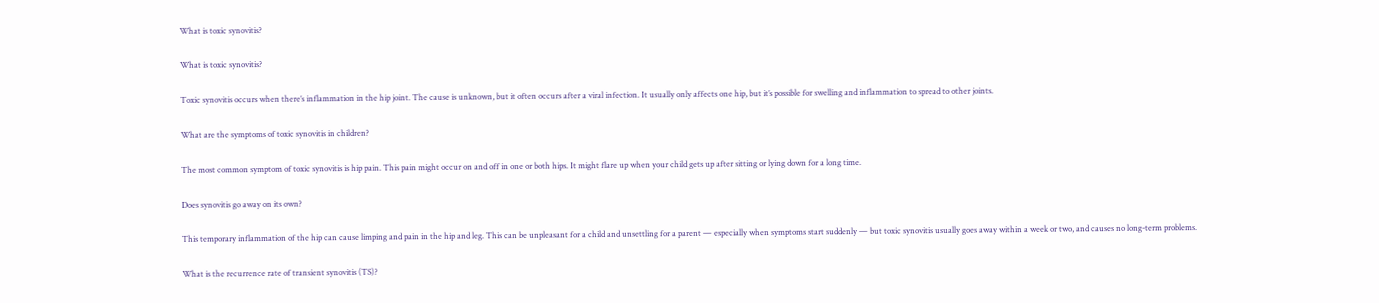What is toxic synovitis?

What is toxic synovitis?

Toxic synovitis occurs when there’s inflammation in the hip joint. The cause is unknown, but it often occurs after a viral infection. It usually only affects one hip, but it’s possible for swelling and inflammation to spread to other joints.

What are the symptoms of toxic synovitis in children?

The most common symptom of toxic synovitis is hip pain. This pain might occur on and off in one or both hips. It might flare up when your child gets up after sitting or lying down for a long time.

Does synovitis go away on its own?

This temporary inflammation of the hip can cause limping and pain in the hip and leg. This can be unpleasant for a child and unsettling for a parent — especially when symptoms start suddenly — but toxic synovitis usually goes away within a week or two, and causes no long-term problems.

What is the recurrence rate of transient synovitis (TS)?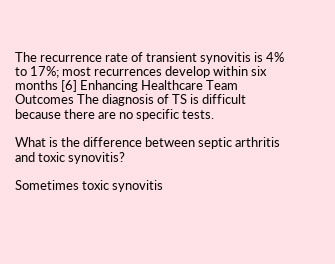The recurrence rate of transient synovitis is 4% to 17%; most recurrences develop within six months [6] Enhancing Healthcare Team Outcomes The diagnosis of TS is difficult because there are no specific tests.

What is the difference between septic arthritis and toxic synovitis?

Sometimes toxic synovitis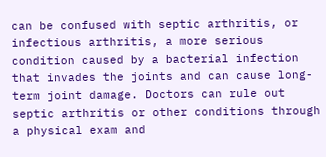can be confused with septic arthritis, or infectious arthritis, a more serious condition caused by a bacterial infection that invades the joints and can cause long-term joint damage. Doctors can rule out septic arthritis or other conditions through a physical exam and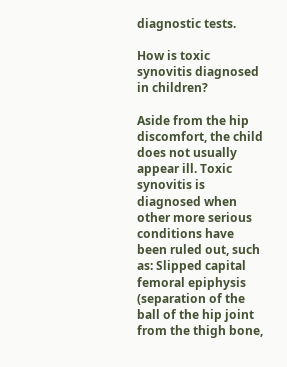diagnostic tests.

How is toxic synovitis diagnosed in children?

Aside from the hip discomfort, the child does not usually appear ill. Toxic synovitis is diagnosed when other more serious conditions have been ruled out, such as: Slipped capital femoral epiphysis (separation of the ball of the hip joint from the thigh bone,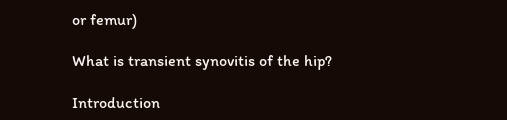or femur)

What is transient synovitis of the hip?

Introduction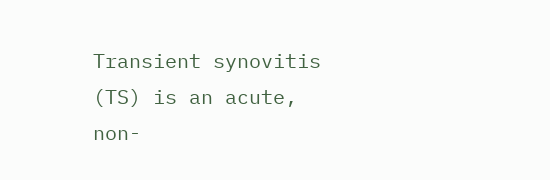Transient synovitis (TS) is an acute, non-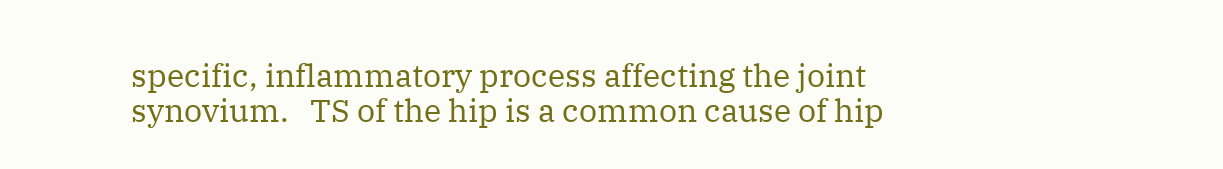specific, inflammatory process affecting the joint synovium.   TS of the hip is a common cause of hip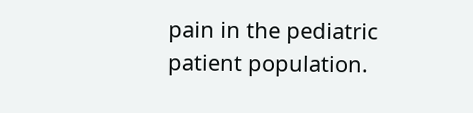pain in the pediatric patient population.